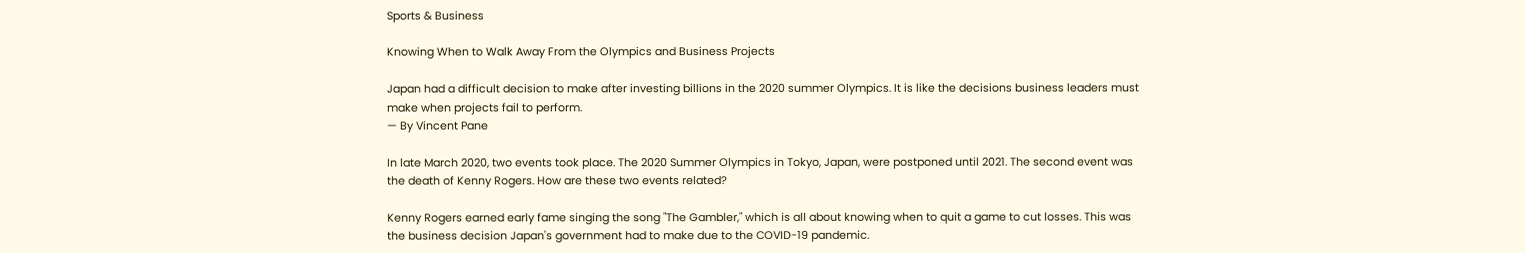Sports & Business

Knowing When to Walk Away From the Olympics and Business Projects

Japan had a difficult decision to make after investing billions in the 2020 summer Olympics. It is like the decisions business leaders must make when projects fail to perform.
— By Vincent Pane

In late March 2020, two events took place. The 2020 Summer Olympics in Tokyo, Japan, were postponed until 2021. The second event was the death of Kenny Rogers. How are these two events related?

Kenny Rogers earned early fame singing the song "The Gambler," which is all about knowing when to quit a game to cut losses. This was the business decision Japan's government had to make due to the COVID-19 pandemic.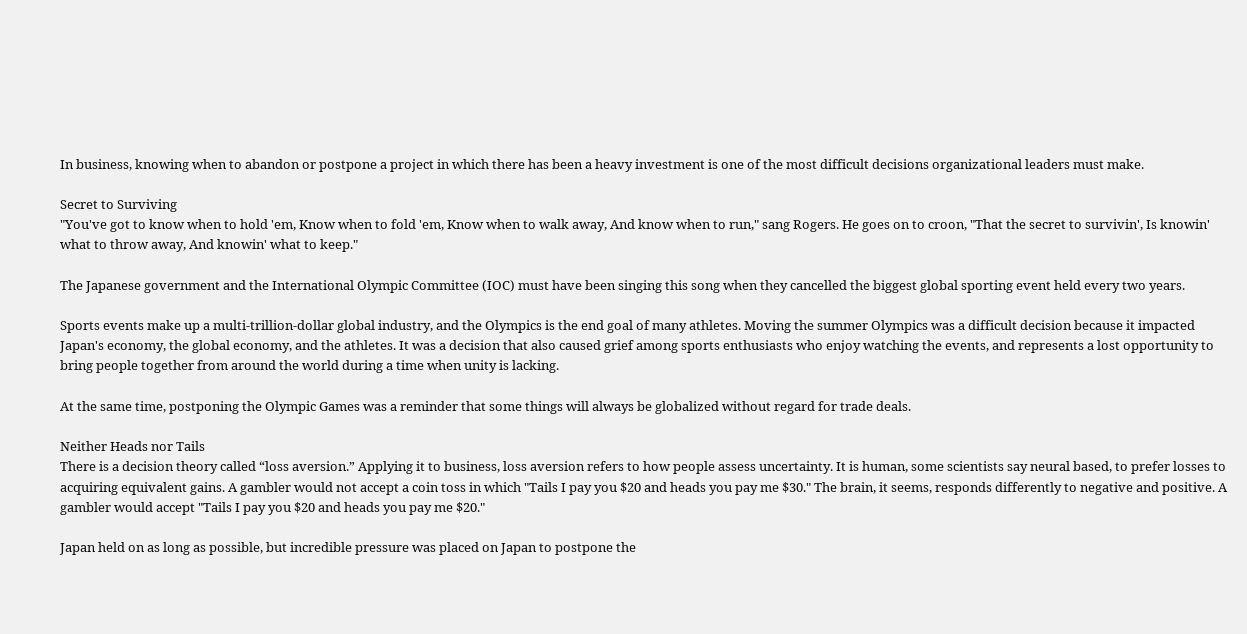In business, knowing when to abandon or postpone a project in which there has been a heavy investment is one of the most difficult decisions organizational leaders must make.

Secret to Surviving
"You've got to know when to hold 'em, Know when to fold 'em, Know when to walk away, And know when to run," sang Rogers. He goes on to croon, "That the secret to survivin', Is knowin' what to throw away, And knowin' what to keep."

The Japanese government and the International Olympic Committee (IOC) must have been singing this song when they cancelled the biggest global sporting event held every two years.

Sports events make up a multi-trillion-dollar global industry, and the Olympics is the end goal of many athletes. Moving the summer Olympics was a difficult decision because it impacted Japan's economy, the global economy, and the athletes. It was a decision that also caused grief among sports enthusiasts who enjoy watching the events, and represents a lost opportunity to bring people together from around the world during a time when unity is lacking.

At the same time, postponing the Olympic Games was a reminder that some things will always be globalized without regard for trade deals.

Neither Heads nor Tails
There is a decision theory called “loss aversion.” Applying it to business, loss aversion refers to how people assess uncertainty. It is human, some scientists say neural based, to prefer losses to acquiring equivalent gains. A gambler would not accept a coin toss in which "Tails I pay you $20 and heads you pay me $30." The brain, it seems, responds differently to negative and positive. A gambler would accept "Tails I pay you $20 and heads you pay me $20."

Japan held on as long as possible, but incredible pressure was placed on Japan to postpone the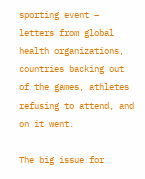sporting event – letters from global health organizations, countries backing out of the games, athletes refusing to attend, and on it went.

The big issue for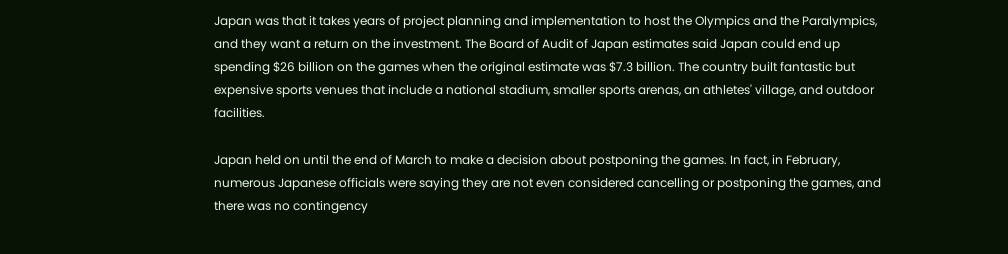Japan was that it takes years of project planning and implementation to host the Olympics and the Paralympics, and they want a return on the investment. The Board of Audit of Japan estimates said Japan could end up spending $26 billion on the games when the original estimate was $7.3 billion. The country built fantastic but expensive sports venues that include a national stadium, smaller sports arenas, an athletes' village, and outdoor facilities.

Japan held on until the end of March to make a decision about postponing the games. In fact, in February, numerous Japanese officials were saying they are not even considered cancelling or postponing the games, and there was no contingency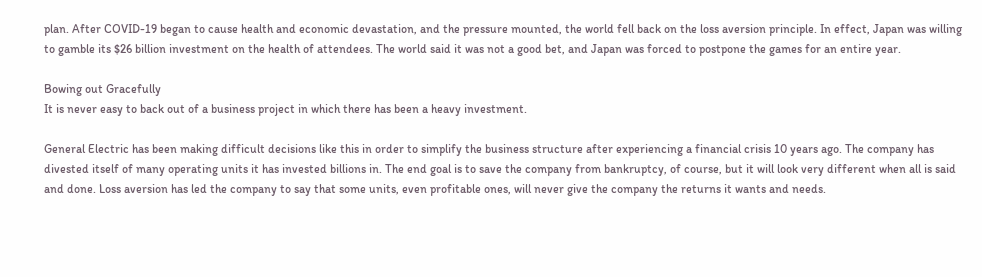plan. After COVID-19 began to cause health and economic devastation, and the pressure mounted, the world fell back on the loss aversion principle. In effect, Japan was willing to gamble its $26 billion investment on the health of attendees. The world said it was not a good bet, and Japan was forced to postpone the games for an entire year.

Bowing out Gracefully
It is never easy to back out of a business project in which there has been a heavy investment.

General Electric has been making difficult decisions like this in order to simplify the business structure after experiencing a financial crisis 10 years ago. The company has divested itself of many operating units it has invested billions in. The end goal is to save the company from bankruptcy, of course, but it will look very different when all is said and done. Loss aversion has led the company to say that some units, even profitable ones, will never give the company the returns it wants and needs.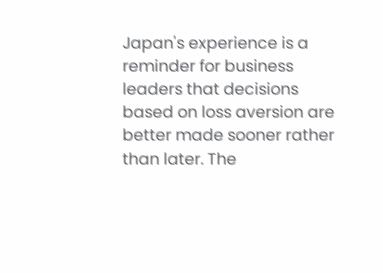Japan's experience is a reminder for business leaders that decisions based on loss aversion are better made sooner rather than later. The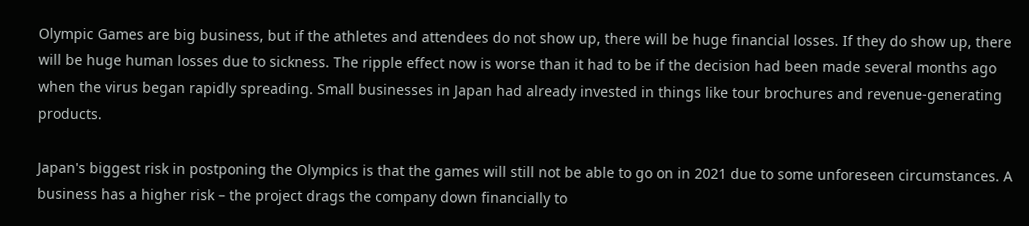Olympic Games are big business, but if the athletes and attendees do not show up, there will be huge financial losses. If they do show up, there will be huge human losses due to sickness. The ripple effect now is worse than it had to be if the decision had been made several months ago when the virus began rapidly spreading. Small businesses in Japan had already invested in things like tour brochures and revenue-generating products.

Japan's biggest risk in postponing the Olympics is that the games will still not be able to go on in 2021 due to some unforeseen circumstances. A business has a higher risk – the project drags the company down financially to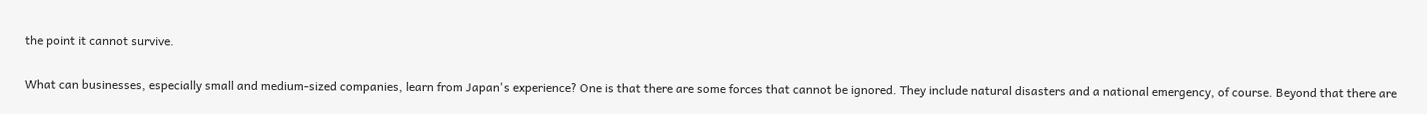the point it cannot survive.

What can businesses, especially small and medium-sized companies, learn from Japan's experience? One is that there are some forces that cannot be ignored. They include natural disasters and a national emergency, of course. Beyond that there are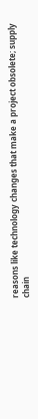reasons like technology changes that make a project obsolete; supply chain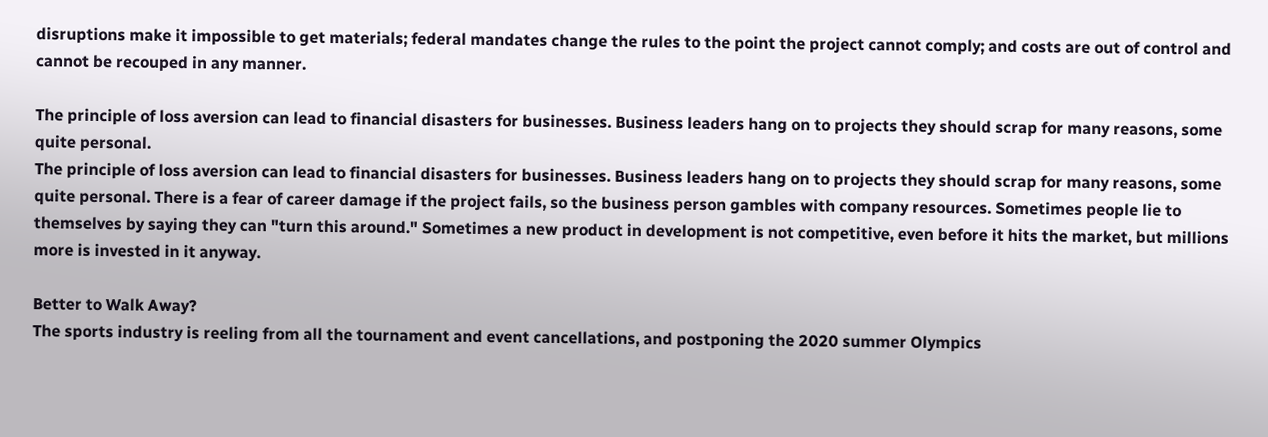disruptions make it impossible to get materials; federal mandates change the rules to the point the project cannot comply; and costs are out of control and cannot be recouped in any manner.

The principle of loss aversion can lead to financial disasters for businesses. Business leaders hang on to projects they should scrap for many reasons, some quite personal.
The principle of loss aversion can lead to financial disasters for businesses. Business leaders hang on to projects they should scrap for many reasons, some quite personal. There is a fear of career damage if the project fails, so the business person gambles with company resources. Sometimes people lie to themselves by saying they can "turn this around." Sometimes a new product in development is not competitive, even before it hits the market, but millions more is invested in it anyway.

Better to Walk Away?
The sports industry is reeling from all the tournament and event cancellations, and postponing the 2020 summer Olympics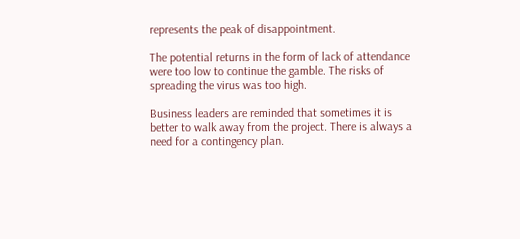represents the peak of disappointment.

The potential returns in the form of lack of attendance were too low to continue the gamble. The risks of spreading the virus was too high.

Business leaders are reminded that sometimes it is better to walk away from the project. There is always a need for a contingency plan.